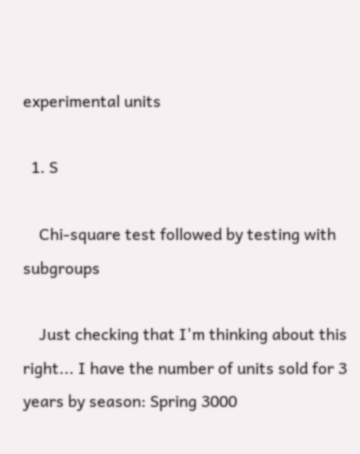experimental units

  1. S

    Chi-square test followed by testing with subgroups

    Just checking that I'm thinking about this right... I have the number of units sold for 3 years by season: Spring 3000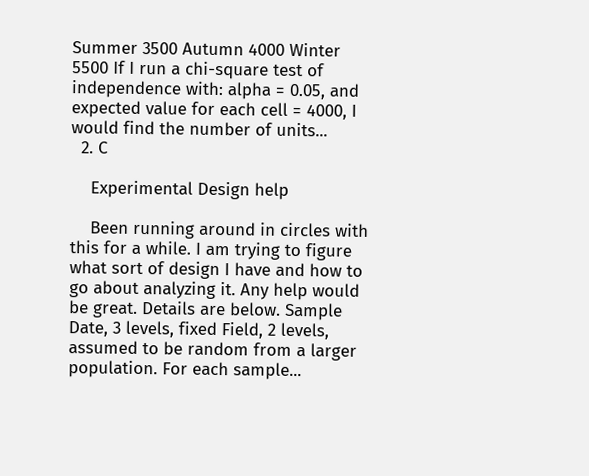Summer 3500 Autumn 4000 Winter 5500 If I run a chi-square test of independence with: alpha = 0.05, and expected value for each cell = 4000, I would find the number of units...
  2. C

    Experimental Design help

    Been running around in circles with this for a while. I am trying to figure what sort of design I have and how to go about analyzing it. Any help would be great. Details are below. Sample Date, 3 levels, fixed Field, 2 levels, assumed to be random from a larger population. For each sample...